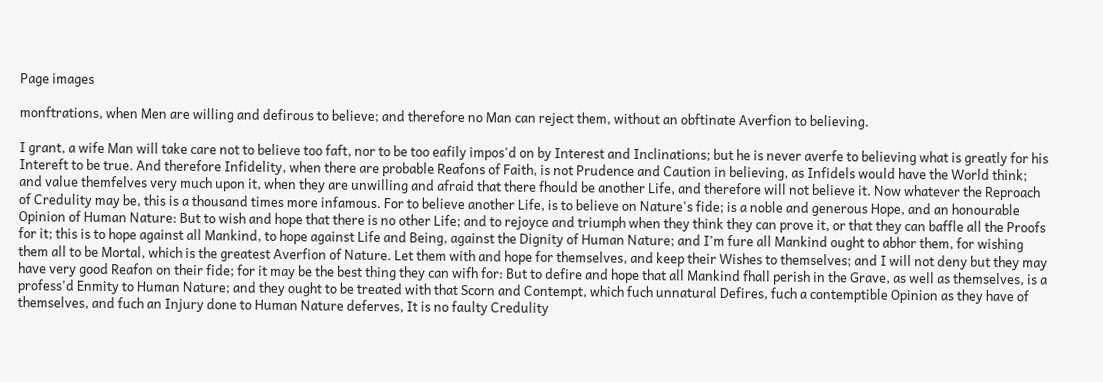Page images

monftrations, when Men are willing and defirous to believe; and therefore no Man can reject them, without an obftinate Averfion to believing.

I grant, a wife Man will take care not to believe too faft, nor to be too eafily impos'd on by Interest and Inclinations; but he is never averfe to believing what is greatly for his Intereft to be true. And therefore Infidelity, when there are probable Reafons of Faith, is not Prudence and Caution in believing, as Infidels would have the World think; and value themfelves very much upon it, when they are unwilling and afraid that there fhould be another Life, and therefore will not believe it. Now whatever the Reproach of Credulity may be, this is a thousand times more infamous. For to believe another Life, is to believe on Nature's fide; is a noble and generous Hope, and an honourable Opinion of Human Nature: But to wish and hope that there is no other Life; and to rejoyce and triumph when they think they can prove it, or that they can baffle all the Proofs for it; this is to hope against all Mankind, to hope against Life and Being, against the Dignity of Human Nature; and I'm fure all Mankind ought to abhor them, for wishing them all to be Mortal, which is the greatest Averfion of Nature. Let them with and hope for themselves, and keep their Wishes to themselves; and I will not deny but they may have very good Reafon on their fide; for it may be the best thing they can wifh for: But to defire and hope that all Mankind fhall perish in the Grave, as well as themselves, is a profess'd Enmity to Human Nature; and they ought to be treated with that Scorn and Contempt, which fuch unnatural Defires, fuch a contemptible Opinion as they have of themselves, and fuch an Injury done to Human Nature deferves, It is no faulty Credulity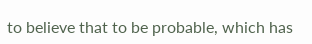to believe that to be probable, which has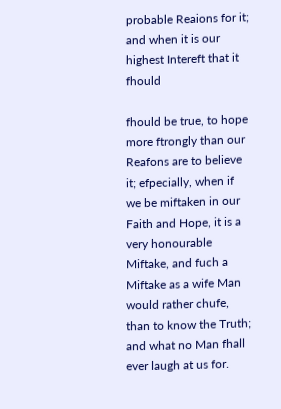probable Reaions for it; and when it is our highest Intereft that it fhould

fhould be true, to hope more ftrongly than our Reafons are to believe it; efpecially, when if we be miftaken in our Faith and Hope, it is a very honourable Miftake, and fuch a Miftake as a wife Man would rather chufe, than to know the Truth; and what no Man fhall ever laugh at us for.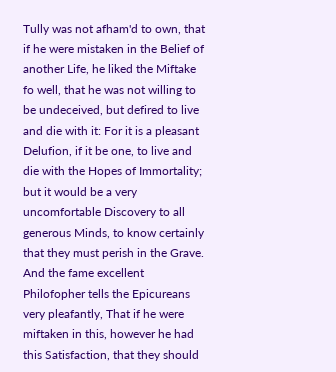Tully was not afham'd to own, that if he were mistaken in the Belief of another Life, he liked the Miftake fo well, that he was not willing to be undeceived, but defired to live and die with it: For it is a pleasant Delufion, if it be one, to live and die with the Hopes of Immortality; but it would be a very uncomfortable Discovery to all generous Minds, to know certainly that they must perish in the Grave. And the fame excellent Philofopher tells the Epicureans very pleafantly, That if he were miftaken in this, however he had this Satisfaction, that they should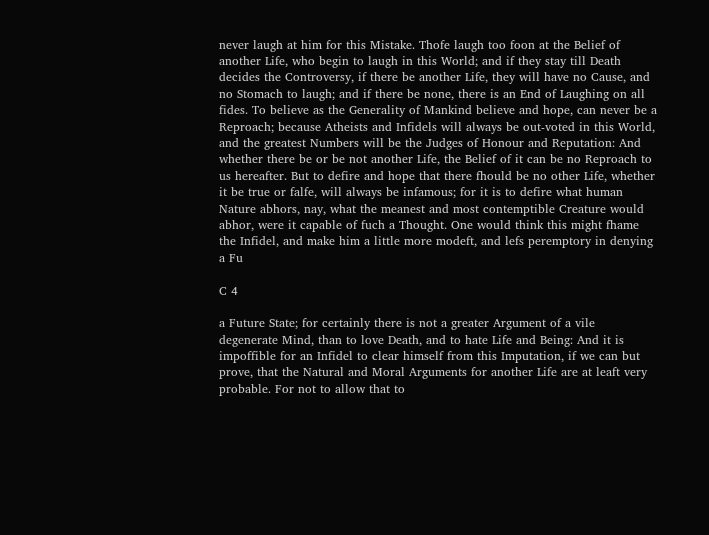never laugh at him for this Mistake. Thofe laugh too foon at the Belief of another Life, who begin to laugh in this World; and if they stay till Death decides the Controversy, if there be another Life, they will have no Cause, and no Stomach to laugh; and if there be none, there is an End of Laughing on all fides. To believe as the Generality of Mankind believe and hope, can never be a Reproach; because Atheists and Infidels will always be out-voted in this World, and the greatest Numbers will be the Judges of Honour and Reputation: And whether there be or be not another Life, the Belief of it can be no Reproach to us hereafter. But to defire and hope that there fhould be no other Life, whether it be true or falfe, will always be infamous; for it is to defire what human Nature abhors, nay, what the meanest and most contemptible Creature would abhor, were it capable of fuch a Thought. One would think this might fhame the Infidel, and make him a little more modeft, and lefs peremptory in denying a Fu

C 4

a Future State; for certainly there is not a greater Argument of a vile degenerate Mind, than to love Death, and to hate Life and Being: And it is impoffible for an Infidel to clear himself from this Imputation, if we can but prove, that the Natural and Moral Arguments for another Life are at leaft very probable. For not to allow that to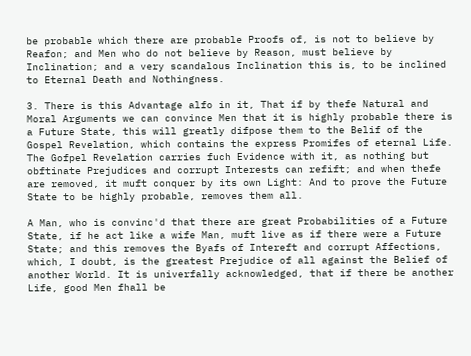be probable which there are probable Proofs of, is not to believe by Reafon; and Men who do not believe by Reason, must believe by Inclination; and a very scandalous Inclination this is, to be inclined to Eternal Death and Nothingness.

3. There is this Advantage alfo in it, That if by thefe Natural and Moral Arguments we can convince Men that it is highly probable there is a Future State, this will greatly difpose them to the Belif of the Gospel Revelation, which contains the express Promifes of eternal Life. The Gofpel Revelation carries fuch Evidence with it, as nothing but obftinate Prejudices and corrupt Interests can refift; and when thefe are removed, it muft conquer by its own Light: And to prove the Future State to be highly probable, removes them all.

A Man, who is convinc'd that there are great Probabilities of a Future State, if he act like a wife Man, muft live as if there were a Future State; and this removes the Byafs of Intereft and corrupt Affections, which, I doubt, is the greatest Prejudice of all against the Belief of another World. It is univerfally acknowledged, that if there be another Life, good Men fhall be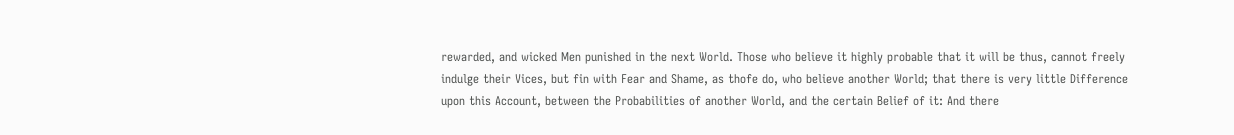rewarded, and wicked Men punished in the next World. Those who believe it highly probable that it will be thus, cannot freely indulge their Vices, but fin with Fear and Shame, as thofe do, who believe another World; that there is very little Difference upon this Account, between the Probabilities of another World, and the certain Belief of it: And there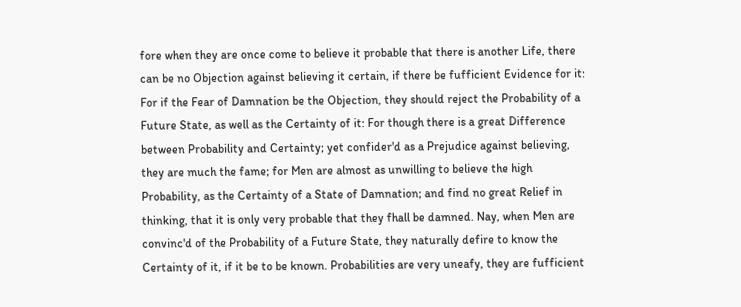fore when they are once come to believe it probable that there is another Life, there can be no Objection against believing it certain, if there be fufficient Evidence for it: For if the Fear of Damnation be the Objection, they should reject the Probability of a Future State, as well as the Certainty of it: For though there is a great Difference between Probability and Certainty; yet confider'd as a Prejudice against believing, they are much the fame; for Men are almost as unwilling to believe the high Probability, as the Certainty of a State of Damnation; and find no great Relief in thinking, that it is only very probable that they fhall be damned. Nay, when Men are convinc'd of the Probability of a Future State, they naturally defire to know the Certainty of it, if it be to be known. Probabilities are very uneafy, they are fufficient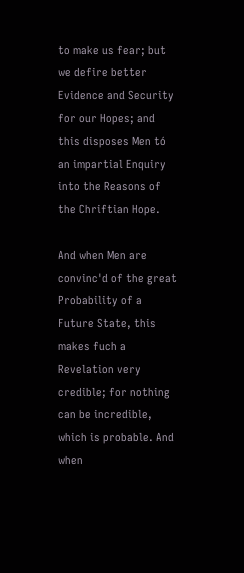to make us fear; but we defire better Evidence and Security for our Hopes; and this disposes Men tó an impartial Enquiry into the Reasons of the Chriftian Hope.

And when Men are convinc'd of the great Probability of a Future State, this makes fuch a Revelation very credible; for nothing can be incredible, which is probable. And when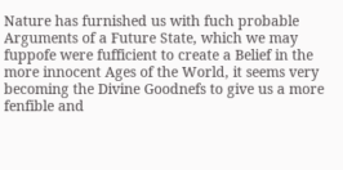Nature has furnished us with fuch probable Arguments of a Future State, which we may fuppofe were fufficient to create a Belief in the more innocent Ages of the World, it seems very becoming the Divine Goodnefs to give us a more fenfible and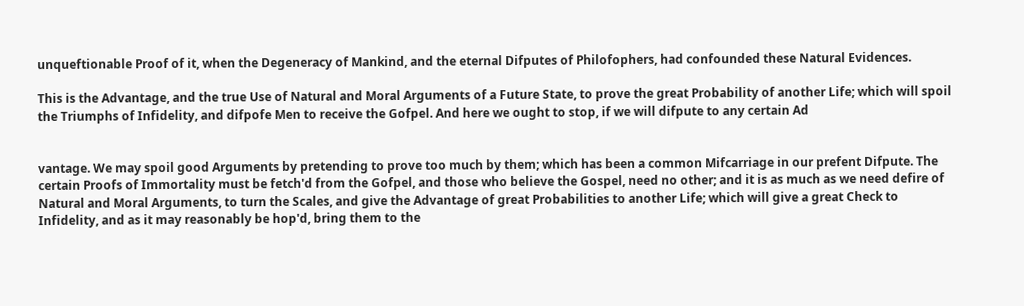unqueftionable Proof of it, when the Degeneracy of Mankind, and the eternal Difputes of Philofophers, had confounded these Natural Evidences.

This is the Advantage, and the true Use of Natural and Moral Arguments of a Future State, to prove the great Probability of another Life; which will spoil the Triumphs of Infidelity, and difpofe Men to receive the Gofpel. And here we ought to stop, if we will difpute to any certain Ad


vantage. We may spoil good Arguments by pretending to prove too much by them; which has been a common Mifcarriage in our prefent Difpute. The certain Proofs of Immortality must be fetch'd from the Gofpel, and those who believe the Gospel, need no other; and it is as much as we need defire of Natural and Moral Arguments, to turn the Scales, and give the Advantage of great Probabilities to another Life; which will give a great Check to Infidelity, and as it may reasonably be hop'd, bring them to the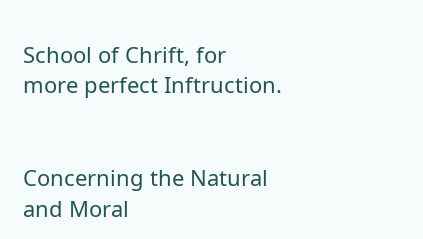School of Chrift, for more perfect Inftruction.


Concerning the Natural and Moral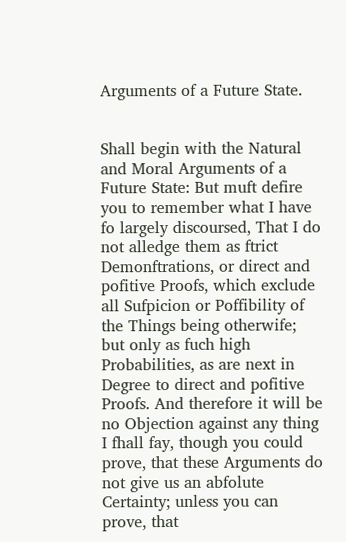Arguments of a Future State.


Shall begin with the Natural and Moral Arguments of a Future State: But muft defire you to remember what I have fo largely discoursed, That I do not alledge them as ftrict Demonftrations, or direct and pofitive Proofs, which exclude all Sufpicion or Poffibility of the Things being otherwife; but only as fuch high Probabilities, as are next in Degree to direct and pofitive Proofs. And therefore it will be no Objection against any thing I fhall fay, though you could prove, that these Arguments do not give us an abfolute Certainty; unless you can prove, that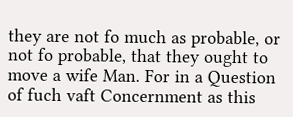they are not fo much as probable, or not fo probable, that they ought to move a wife Man. For in a Question of fuch vaft Concernment as this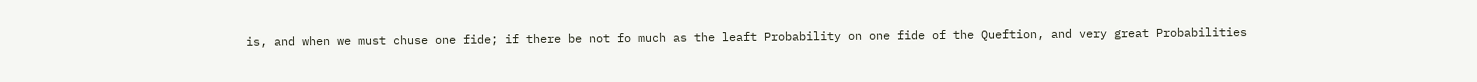is, and when we must chuse one fide; if there be not fo much as the leaft Probability on one fide of the Queftion, and very great Probabilities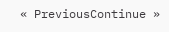« PreviousContinue »